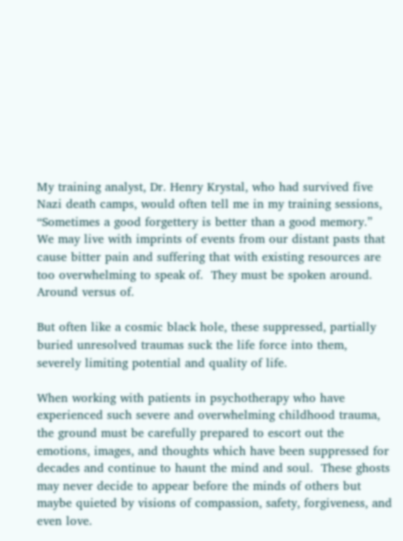My training analyst, Dr. Henry Krystal, who had survived five Nazi death camps, would often tell me in my training sessions, “Sometimes a good forgettery is better than a good memory.”  We may live with imprints of events from our distant pasts that cause bitter pain and suffering that with existing resources are too overwhelming to speak of.  They must be spoken around.  Around versus of.

But often like a cosmic black hole, these suppressed, partially buried unresolved traumas suck the life force into them, severely limiting potential and quality of life.

When working with patients in psychotherapy who have experienced such severe and overwhelming childhood trauma, the ground must be carefully prepared to escort out the emotions, images, and thoughts which have been suppressed for decades and continue to haunt the mind and soul.  These ghosts may never decide to appear before the minds of others but maybe quieted by visions of compassion, safety, forgiveness, and even love.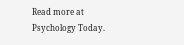Read more at Psychology Today.